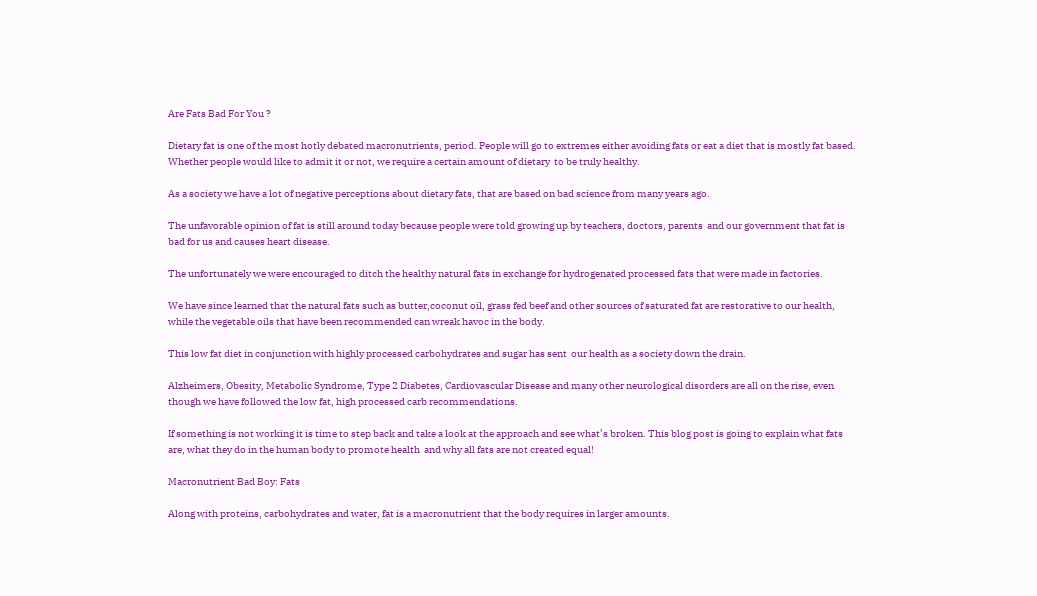Are Fats Bad For You ?

Dietary fat is one of the most hotly debated macronutrients, period. People will go to extremes either avoiding fats or eat a diet that is mostly fat based. Whether people would like to admit it or not, we require a certain amount of dietary  to be truly healthy.

As a society we have a lot of negative perceptions about dietary fats, that are based on bad science from many years ago.

The unfavorable opinion of fat is still around today because people were told growing up by teachers, doctors, parents  and our government that fat is bad for us and causes heart disease.

The unfortunately we were encouraged to ditch the healthy natural fats in exchange for hydrogenated processed fats that were made in factories.

We have since learned that the natural fats such as butter,coconut oil, grass fed beef and other sources of saturated fat are restorative to our health, while the vegetable oils that have been recommended can wreak havoc in the body.

This low fat diet in conjunction with highly processed carbohydrates and sugar has sent  our health as a society down the drain.

Alzheimers, Obesity, Metabolic Syndrome, Type 2 Diabetes, Cardiovascular Disease and many other neurological disorders are all on the rise, even though we have followed the low fat, high processed carb recommendations.

If something is not working it is time to step back and take a look at the approach and see what’s broken. This blog post is going to explain what fats are, what they do in the human body to promote health  and why all fats are not created equal!

Macronutrient Bad Boy: Fats

Along with proteins, carbohydrates and water, fat is a macronutrient that the body requires in larger amounts.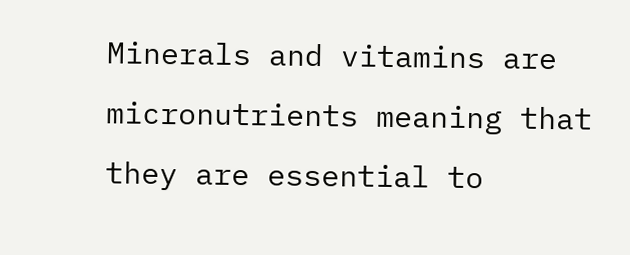Minerals and vitamins are micronutrients meaning that they are essential to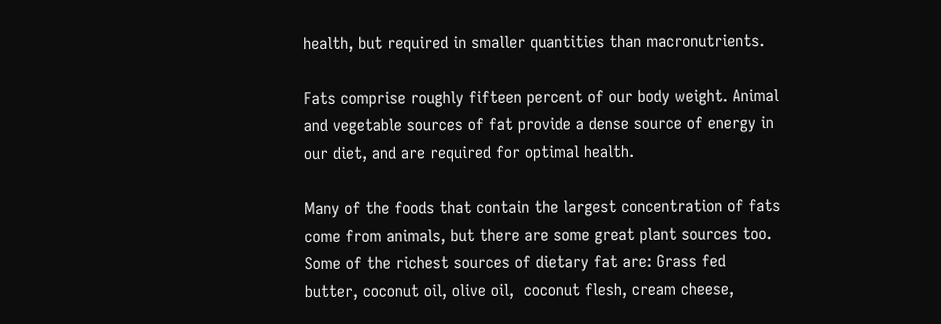health, but required in smaller quantities than macronutrients.

Fats comprise roughly fifteen percent of our body weight. Animal and vegetable sources of fat provide a dense source of energy in our diet, and are required for optimal health.

Many of the foods that contain the largest concentration of fats come from animals, but there are some great plant sources too. Some of the richest sources of dietary fat are: Grass fed butter, coconut oil, olive oil,  coconut flesh, cream cheese,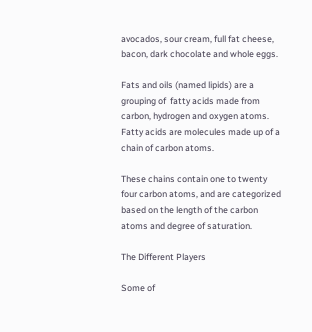avocados, sour cream, full fat cheese, bacon, dark chocolate and whole eggs.

Fats and oils (named lipids) are a grouping of  fatty acids made from carbon, hydrogen and oxygen atoms. Fatty acids are molecules made up of a chain of carbon atoms.

These chains contain one to twenty four carbon atoms, and are categorized based on the length of the carbon atoms and degree of saturation.

The Different Players

Some of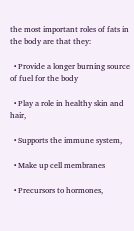the most important roles of fats in the body are that they:

  • Provide a longer burning source of fuel for the body

  • Play a role in healthy skin and hair,

  • Supports the immune system,

  • Make up cell membranes

  • Precursors to hormones,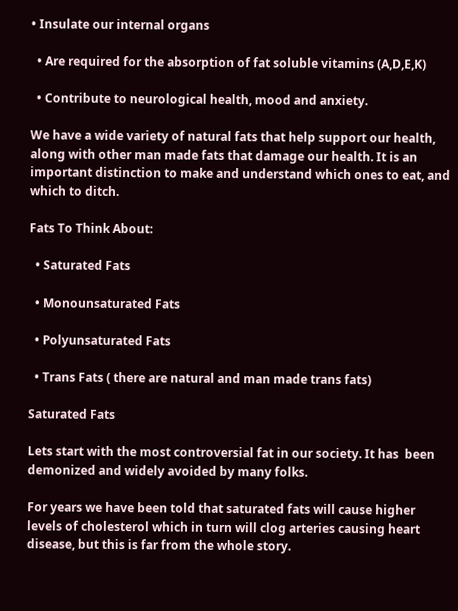• Insulate our internal organs

  • Are required for the absorption of fat soluble vitamins (A,D,E,K)

  • Contribute to neurological health, mood and anxiety.

We have a wide variety of natural fats that help support our health, along with other man made fats that damage our health. It is an important distinction to make and understand which ones to eat, and which to ditch.

Fats To Think About:

  • Saturated Fats

  • Monounsaturated Fats

  • Polyunsaturated Fats

  • Trans Fats ( there are natural and man made trans fats)

Saturated Fats

Lets start with the most controversial fat in our society. It has  been demonized and widely avoided by many folks.

For years we have been told that saturated fats will cause higher levels of cholesterol which in turn will clog arteries causing heart disease, but this is far from the whole story.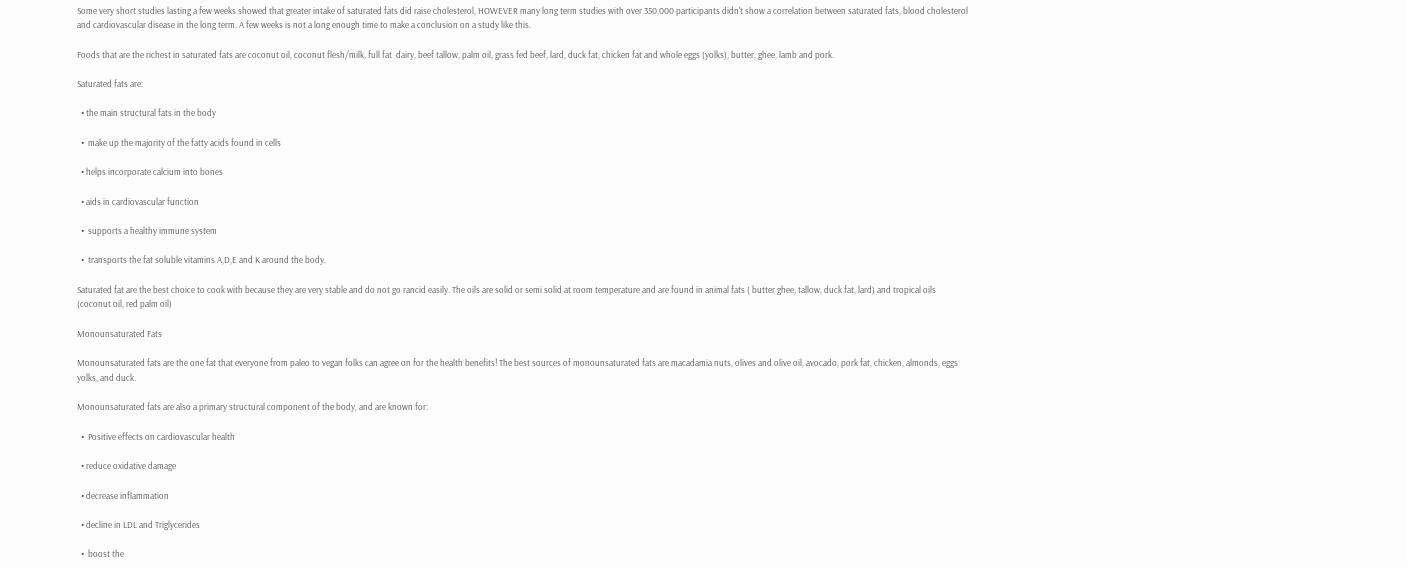Some very short studies lasting a few weeks showed that greater intake of saturated fats did raise cholesterol, HOWEVER many long term studies with over 350,000 participants didn't show a correlation between saturated fats, blood cholesterol and cardiovascular disease in the long term. A few weeks is not a long enough time to make a conclusion on a study like this.

Foods that are the richest in saturated fats are coconut oil, coconut flesh/milk, full fat  dairy, beef tallow, palm oil, grass fed beef, lard, duck fat, chicken fat and whole eggs (yolks), butter, ghee, lamb and pork.

Saturated fats are:

  • the main structural fats in the body

  •  make up the majority of the fatty acids found in cells

  • helps incorporate calcium into bones

  • aids in cardiovascular function

  •  supports a healthy immune system

  •  transports the fat soluble vitamins A,D,E and K around the body.

Saturated fat are the best choice to cook with because they are very stable and do not go rancid easily. The oils are solid or semi solid at room temperature and are found in animal fats ( butter ghee, tallow, duck fat, lard) and tropical oils (coconut oil, red palm oil)

Monounsaturated Fats

Monounsaturated fats are the one fat that everyone from paleo to vegan folks can agree on for the health benefits! The best sources of monounsaturated fats are macadamia nuts, olives and olive oil, avocado, pork fat, chicken, almonds, eggs yolks, and duck.

Monounsaturated fats are also a primary structural component of the body, and are known for:

  •  Positive effects on cardiovascular health

  • reduce oxidative damage

  • decrease inflammation

  • decline in LDL and Triglycerides

  •  boost the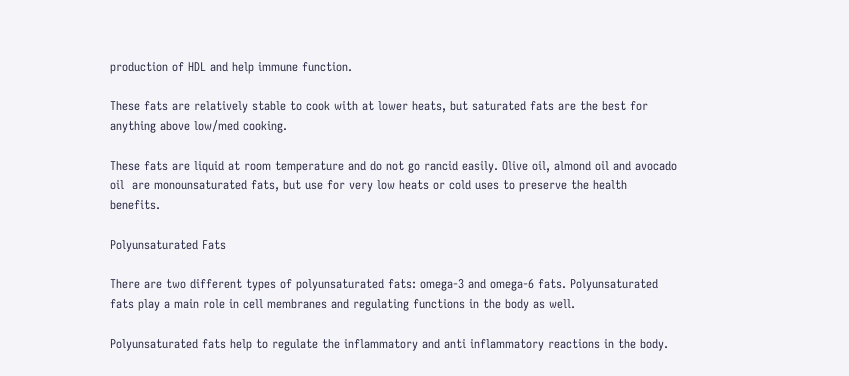production of HDL and help immune function.

These fats are relatively stable to cook with at lower heats, but saturated fats are the best for anything above low/med cooking.

These fats are liquid at room temperature and do not go rancid easily. Olive oil, almond oil and avocado oil  are monounsaturated fats, but use for very low heats or cold uses to preserve the health benefits.

Polyunsaturated Fats

There are two different types of polyunsaturated fats: omega-3 and omega-6 fats. Polyunsaturated fats play a main role in cell membranes and regulating functions in the body as well.

Polyunsaturated fats help to regulate the inflammatory and anti inflammatory reactions in the body.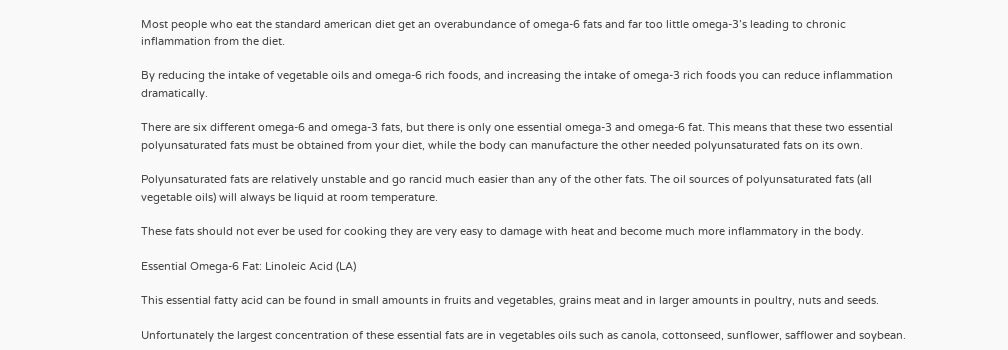Most people who eat the standard american diet get an overabundance of omega-6 fats and far too little omega-3’s leading to chronic inflammation from the diet.

By reducing the intake of vegetable oils and omega-6 rich foods, and increasing the intake of omega-3 rich foods you can reduce inflammation dramatically.

There are six different omega-6 and omega-3 fats, but there is only one essential omega-3 and omega-6 fat. This means that these two essential polyunsaturated fats must be obtained from your diet, while the body can manufacture the other needed polyunsaturated fats on its own.

Polyunsaturated fats are relatively unstable and go rancid much easier than any of the other fats. The oil sources of polyunsaturated fats (all vegetable oils) will always be liquid at room temperature.

These fats should not ever be used for cooking they are very easy to damage with heat and become much more inflammatory in the body.

Essential Omega-6 Fat: Linoleic Acid (LA)

This essential fatty acid can be found in small amounts in fruits and vegetables, grains meat and in larger amounts in poultry, nuts and seeds.

Unfortunately the largest concentration of these essential fats are in vegetables oils such as canola, cottonseed, sunflower, safflower and soybean.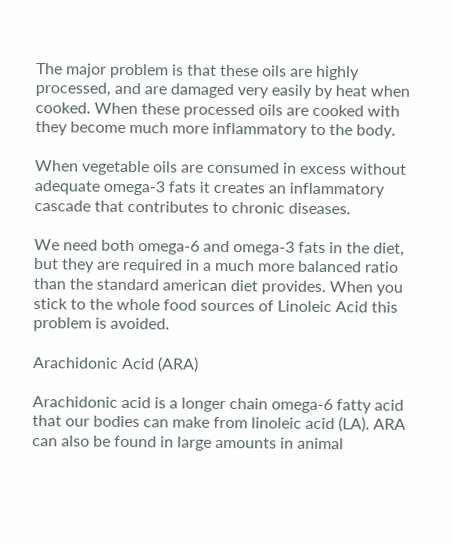The major problem is that these oils are highly processed, and are damaged very easily by heat when cooked. When these processed oils are cooked with they become much more inflammatory to the body.

When vegetable oils are consumed in excess without adequate omega-3 fats it creates an inflammatory cascade that contributes to chronic diseases.

We need both omega-6 and omega-3 fats in the diet, but they are required in a much more balanced ratio than the standard american diet provides. When you stick to the whole food sources of Linoleic Acid this problem is avoided.

Arachidonic Acid (ARA)

Arachidonic acid is a longer chain omega-6 fatty acid that our bodies can make from linoleic acid (LA). ARA can also be found in large amounts in animal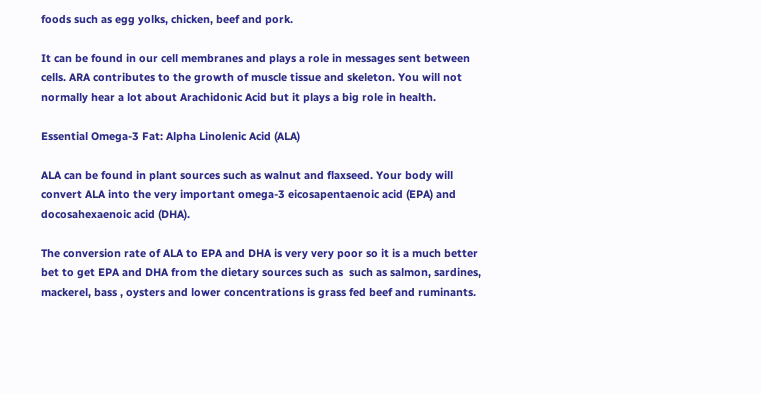foods such as egg yolks, chicken, beef and pork.

It can be found in our cell membranes and plays a role in messages sent between cells. ARA contributes to the growth of muscle tissue and skeleton. You will not normally hear a lot about Arachidonic Acid but it plays a big role in health.

Essential Omega-3 Fat: Alpha Linolenic Acid (ALA)

ALA can be found in plant sources such as walnut and flaxseed. Your body will convert ALA into the very important omega-3 eicosapentaenoic acid (EPA) and docosahexaenoic acid (DHA).

The conversion rate of ALA to EPA and DHA is very very poor so it is a much better bet to get EPA and DHA from the dietary sources such as  such as salmon, sardines, mackerel, bass , oysters and lower concentrations is grass fed beef and ruminants.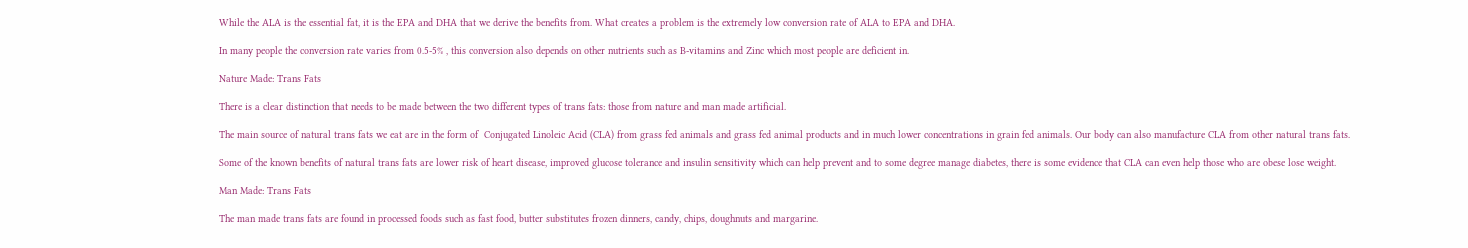While the ALA is the essential fat, it is the EPA and DHA that we derive the benefits from. What creates a problem is the extremely low conversion rate of ALA to EPA and DHA.

In many people the conversion rate varies from 0.5-5% , this conversion also depends on other nutrients such as B-vitamins and Zinc which most people are deficient in.

Nature Made: Trans Fats

There is a clear distinction that needs to be made between the two different types of trans fats: those from nature and man made artificial.

The main source of natural trans fats we eat are in the form of  Conjugated Linoleic Acid (CLA) from grass fed animals and grass fed animal products and in much lower concentrations in grain fed animals. Our body can also manufacture CLA from other natural trans fats.

Some of the known benefits of natural trans fats are lower risk of heart disease, improved glucose tolerance and insulin sensitivity which can help prevent and to some degree manage diabetes, there is some evidence that CLA can even help those who are obese lose weight.

Man Made: Trans Fats

The man made trans fats are found in processed foods such as fast food, butter substitutes frozen dinners, candy, chips, doughnuts and margarine.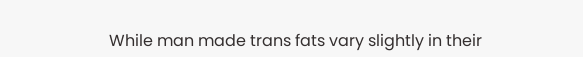While man made trans fats vary slightly in their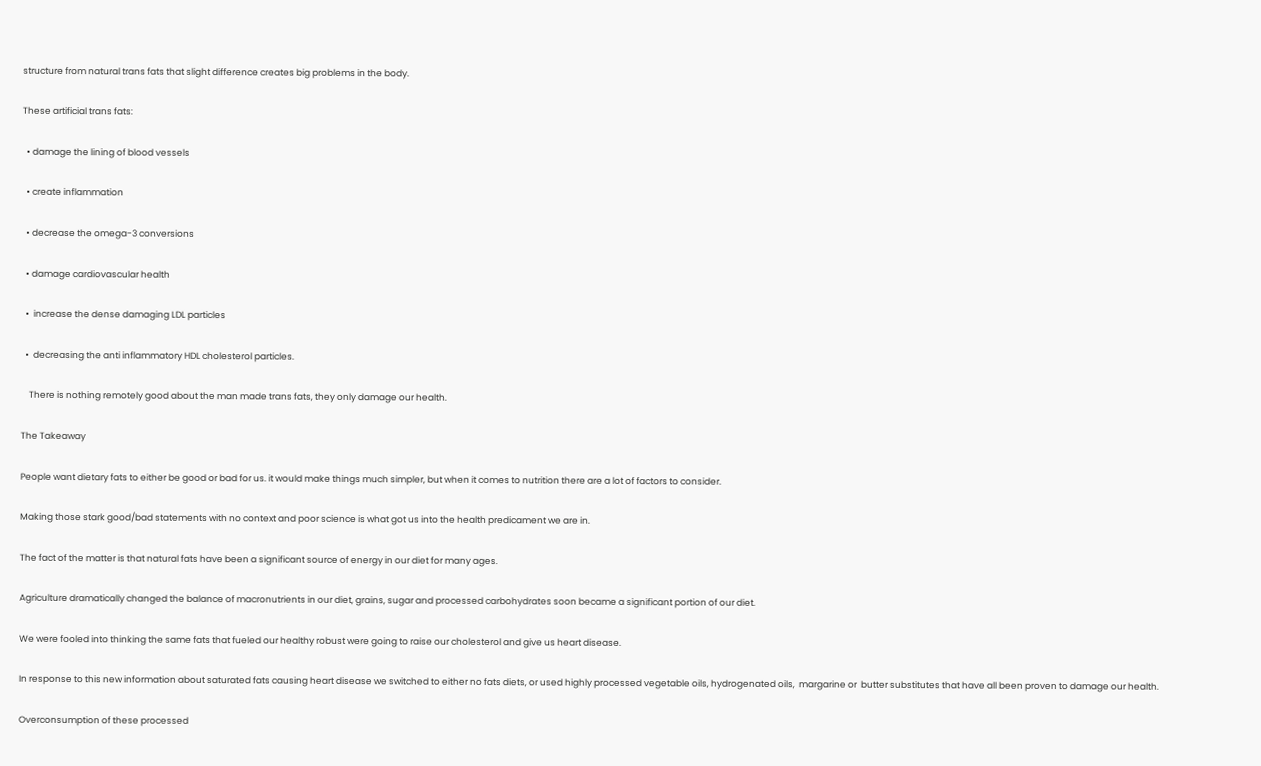structure from natural trans fats that slight difference creates big problems in the body.

These artificial trans fats:

  • damage the lining of blood vessels

  • create inflammation

  • decrease the omega-3 conversions

  • damage cardiovascular health

  •  increase the dense damaging LDL particles

  •  decreasing the anti inflammatory HDL cholesterol particles.

    There is nothing remotely good about the man made trans fats, they only damage our health.

The Takeaway

People want dietary fats to either be good or bad for us. it would make things much simpler, but when it comes to nutrition there are a lot of factors to consider.

Making those stark good/bad statements with no context and poor science is what got us into the health predicament we are in.

The fact of the matter is that natural fats have been a significant source of energy in our diet for many ages.

Agriculture dramatically changed the balance of macronutrients in our diet, grains, sugar and processed carbohydrates soon became a significant portion of our diet.

We were fooled into thinking the same fats that fueled our healthy robust were going to raise our cholesterol and give us heart disease.

In response to this new information about saturated fats causing heart disease we switched to either no fats diets, or used highly processed vegetable oils, hydrogenated oils,  margarine or  butter substitutes that have all been proven to damage our health.

Overconsumption of these processed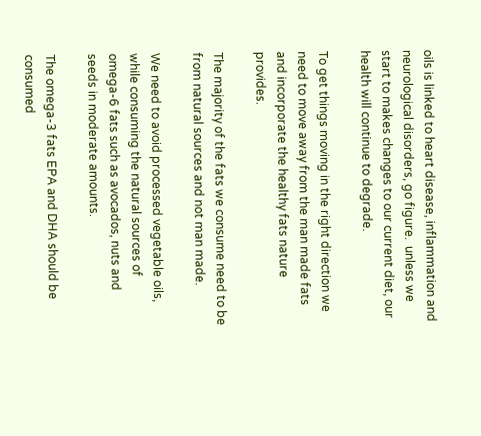oils is linked to heart disease, inflammation and neurological disorders, go figure.  unless we start to makes changes to our current diet, our health will continue to degrade.

To get things moving in the right direction we need to move away from the man made fats and incorporate the healthy fats nature provides.

The majority of the fats we consume need to be from natural sources and not man made.

We need to avoid processed vegetable oils, while consuming the natural sources of omega-6 fats such as avocados, nuts and seeds in moderate amounts.

The omega-3 fats EPA and DHA should be consumed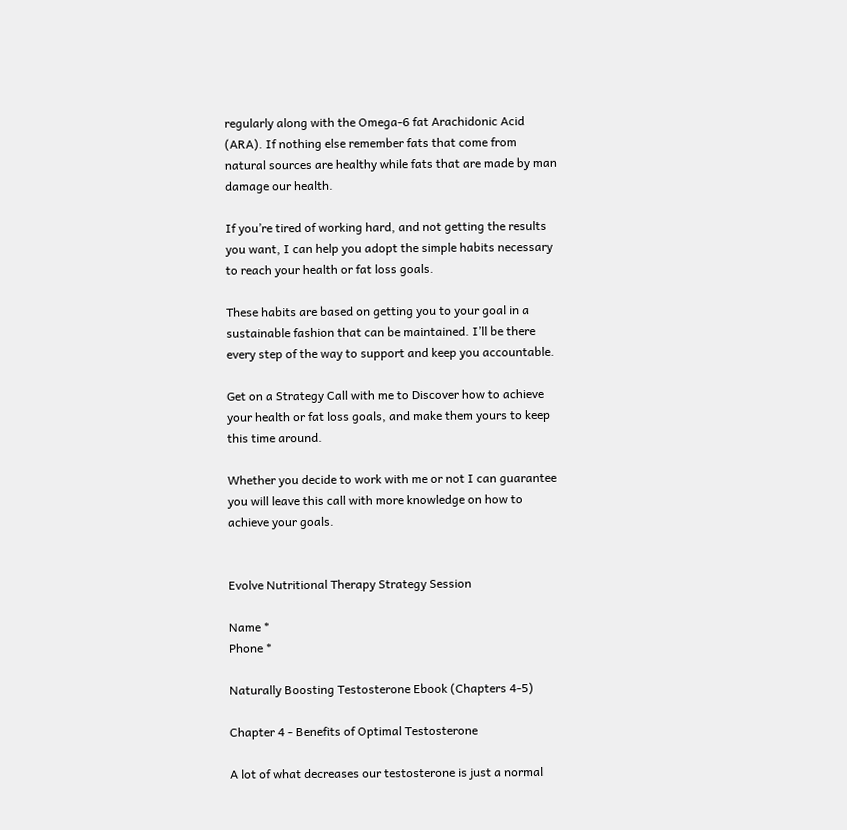regularly along with the Omega-6 fat Arachidonic Acid (ARA). If nothing else remember fats that come from natural sources are healthy while fats that are made by man damage our health.

If you’re tired of working hard, and not getting the results you want, I can help you adopt the simple habits necessary to reach your health or fat loss goals.

These habits are based on getting you to your goal in a sustainable fashion that can be maintained. I’ll be there every step of the way to support and keep you accountable.

Get on a Strategy Call with me to Discover how to achieve your health or fat loss goals, and make them yours to keep this time around.

Whether you decide to work with me or not I can guarantee you will leave this call with more knowledge on how to achieve your goals.


Evolve Nutritional Therapy Strategy Session

Name *
Phone *

Naturally Boosting Testosterone Ebook (Chapters 4-5)

Chapter 4 - Benefits of Optimal Testosterone

A lot of what decreases our testosterone is just a normal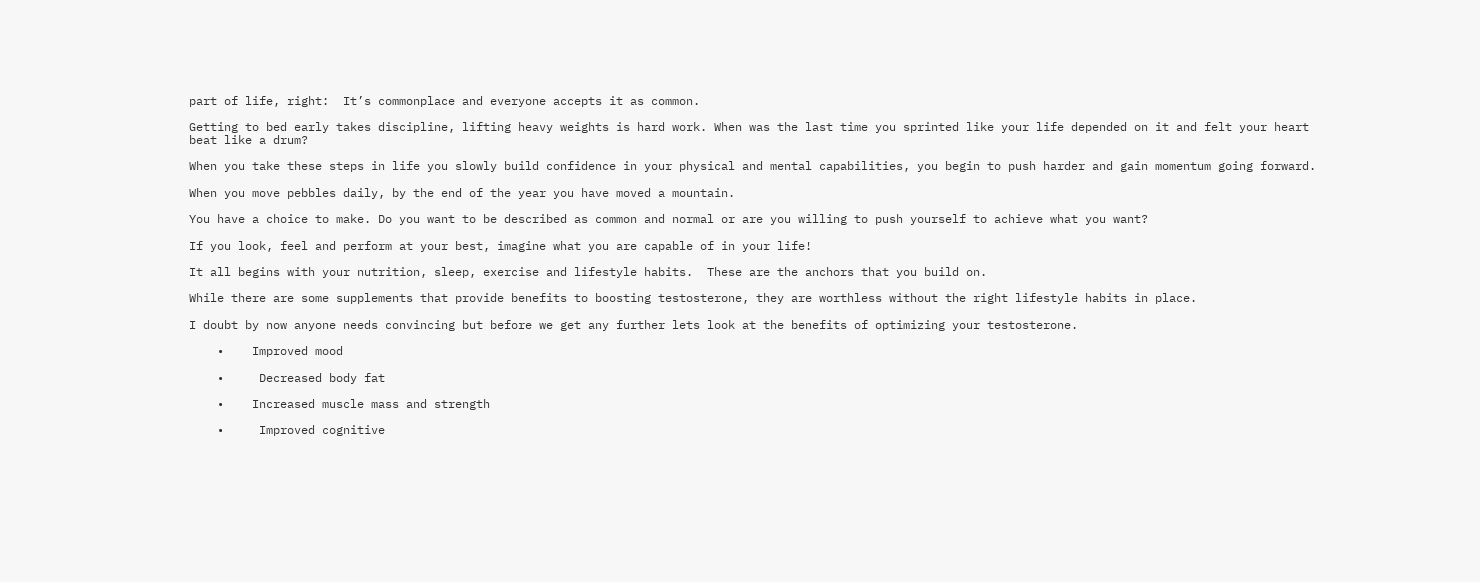part of life, right:  It’s commonplace and everyone accepts it as common.

Getting to bed early takes discipline, lifting heavy weights is hard work. When was the last time you sprinted like your life depended on it and felt your heart beat like a drum?

When you take these steps in life you slowly build confidence in your physical and mental capabilities, you begin to push harder and gain momentum going forward.

When you move pebbles daily, by the end of the year you have moved a mountain.

You have a choice to make. Do you want to be described as common and normal or are you willing to push yourself to achieve what you want?

If you look, feel and perform at your best, imagine what you are capable of in your life!

It all begins with your nutrition, sleep, exercise and lifestyle habits.  These are the anchors that you build on.

While there are some supplements that provide benefits to boosting testosterone, they are worthless without the right lifestyle habits in place.

I doubt by now anyone needs convincing but before we get any further lets look at the benefits of optimizing your testosterone.

    •    Improved mood

    •     Decreased body fat

    •    Increased muscle mass and strength

    •     Improved cognitive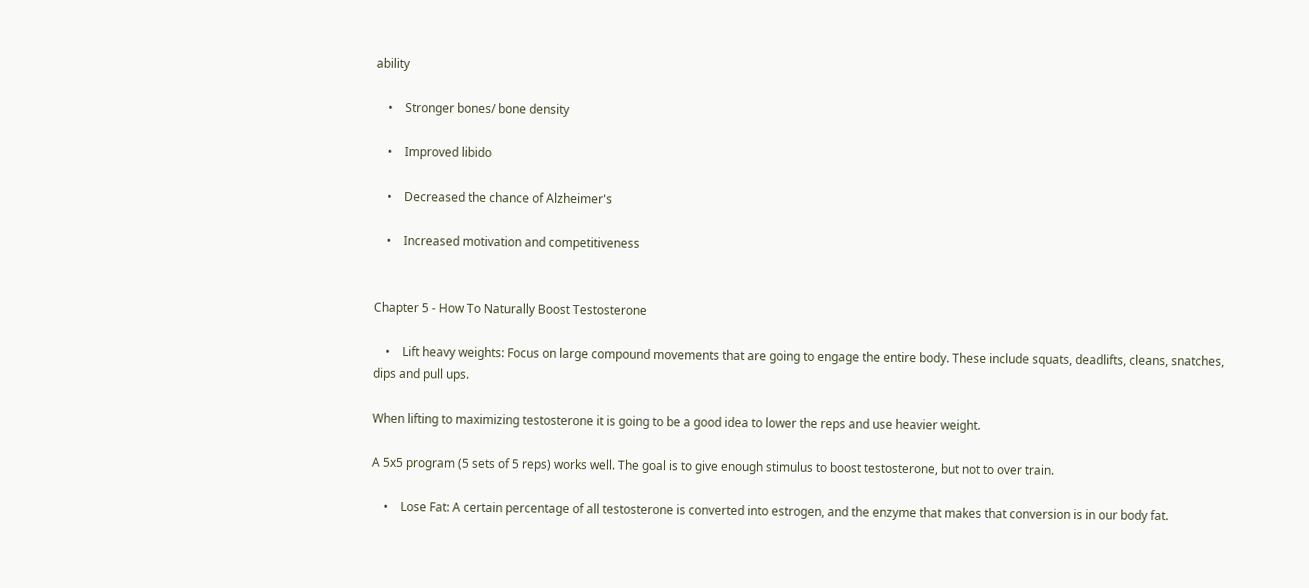ability

    •    Stronger bones/ bone density

    •    Improved libido

    •    Decreased the chance of Alzheimer's

    •    Increased motivation and competitiveness


Chapter 5 - How To Naturally Boost Testosterone

    •    Lift heavy weights: Focus on large compound movements that are going to engage the entire body. These include squats, deadlifts, cleans, snatches, dips and pull ups.

When lifting to maximizing testosterone it is going to be a good idea to lower the reps and use heavier weight.

A 5x5 program (5 sets of 5 reps) works well. The goal is to give enough stimulus to boost testosterone, but not to over train.

    •    Lose Fat: A certain percentage of all testosterone is converted into estrogen, and the enzyme that makes that conversion is in our body fat.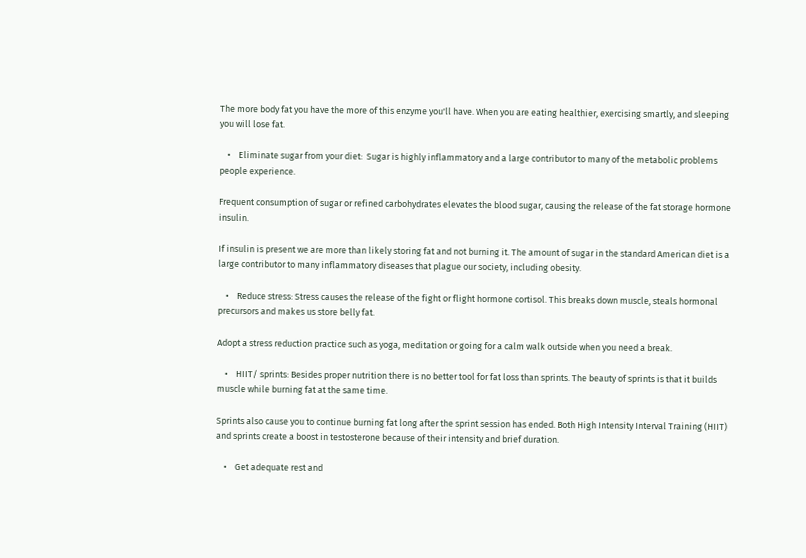The more body fat you have the more of this enzyme you'll have. When you are eating healthier, exercising smartly, and sleeping you will lose fat.

    •    Eliminate sugar from your diet:  Sugar is highly inflammatory and a large contributor to many of the metabolic problems people experience.

Frequent consumption of sugar or refined carbohydrates elevates the blood sugar, causing the release of the fat storage hormone insulin.

If insulin is present we are more than likely storing fat and not burning it. The amount of sugar in the standard American diet is a large contributor to many inflammatory diseases that plague our society, including obesity.

    •    Reduce stress: Stress causes the release of the fight or flight hormone cortisol. This breaks down muscle, steals hormonal precursors and makes us store belly fat.

Adopt a stress reduction practice such as yoga, meditation or going for a calm walk outside when you need a break.

    •    HIIT/ sprints: Besides proper nutrition there is no better tool for fat loss than sprints. The beauty of sprints is that it builds muscle while burning fat at the same time.

Sprints also cause you to continue burning fat long after the sprint session has ended. Both High Intensity Interval Training (HIIT) and sprints create a boost in testosterone because of their intensity and brief duration.

    •    Get adequate rest and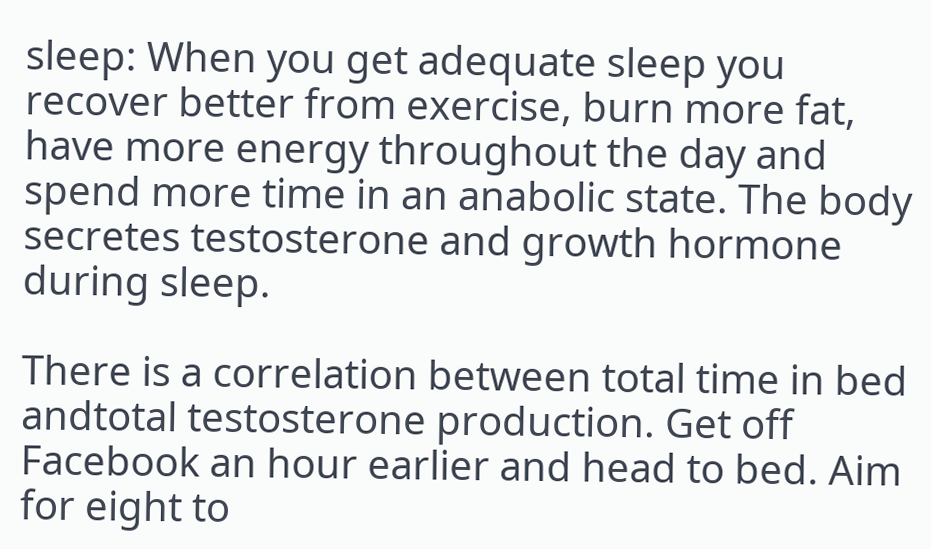sleep: When you get adequate sleep you recover better from exercise, burn more fat, have more energy throughout the day and spend more time in an anabolic state. The body secretes testosterone and growth hormone during sleep.

There is a correlation between total time in bed andtotal testosterone production. Get off Facebook an hour earlier and head to bed. Aim for eight to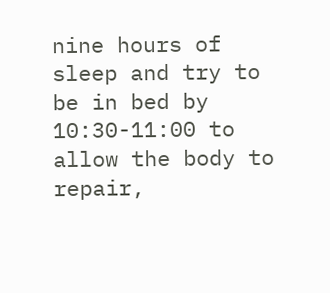nine hours of sleep and try to be in bed by 10:30-11:00 to allow the body to repair,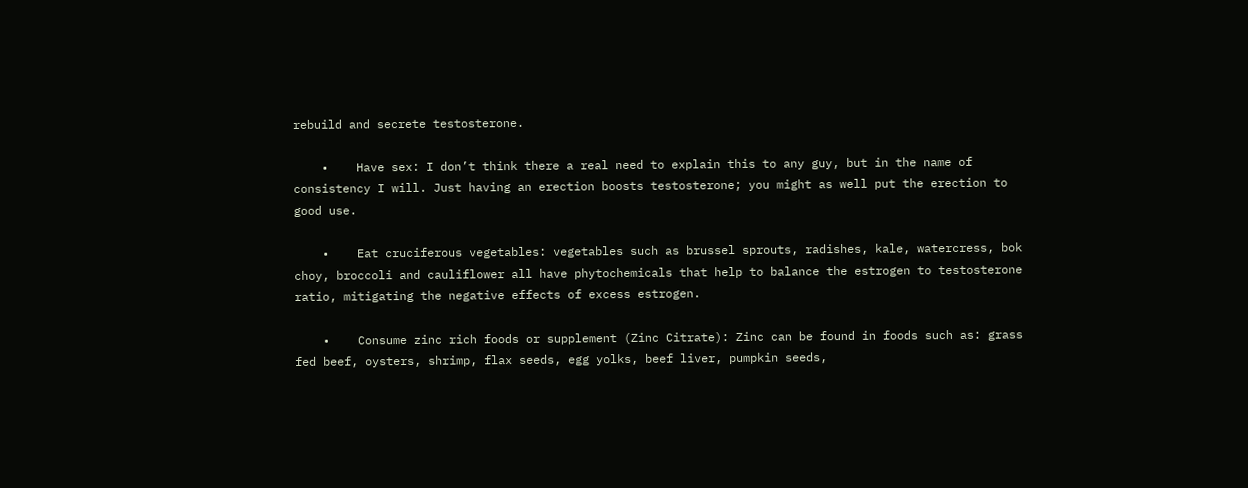rebuild and secrete testosterone.

    •    Have sex: I don’t think there a real need to explain this to any guy, but in the name of consistency I will. Just having an erection boosts testosterone; you might as well put the erection to good use.

    •    Eat cruciferous vegetables: vegetables such as brussel sprouts, radishes, kale, watercress, bok choy, broccoli and cauliflower all have phytochemicals that help to balance the estrogen to testosterone ratio, mitigating the negative effects of excess estrogen.

    •    Consume zinc rich foods or supplement (Zinc Citrate): Zinc can be found in foods such as: grass fed beef, oysters, shrimp, flax seeds, egg yolks, beef liver, pumpkin seeds,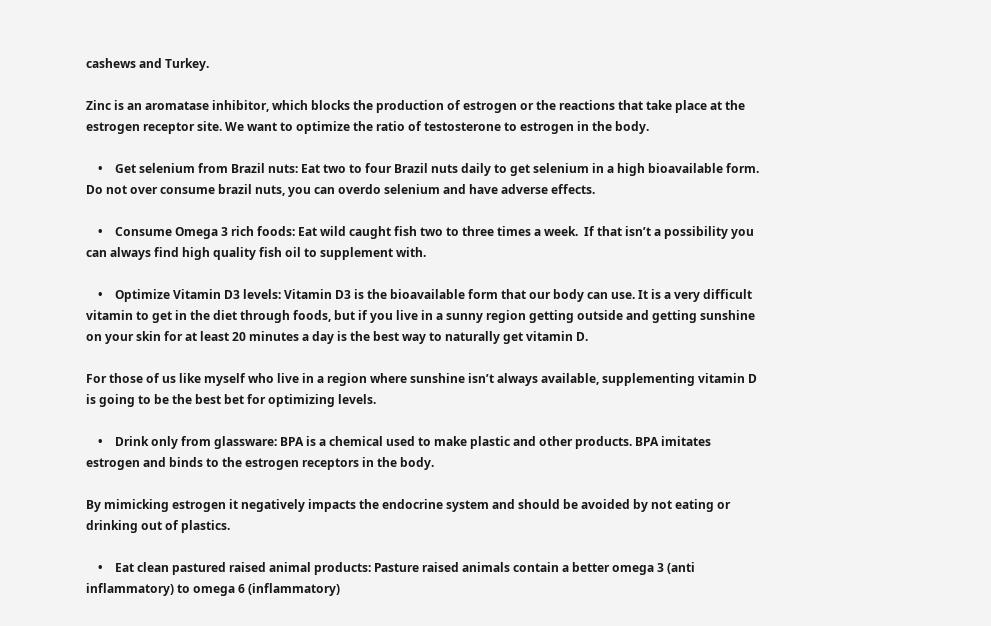cashews and Turkey.

Zinc is an aromatase inhibitor, which blocks the production of estrogen or the reactions that take place at the estrogen receptor site. We want to optimize the ratio of testosterone to estrogen in the body.

    •    Get selenium from Brazil nuts: Eat two to four Brazil nuts daily to get selenium in a high bioavailable form. Do not over consume brazil nuts, you can overdo selenium and have adverse effects.

    •    Consume Omega 3 rich foods: Eat wild caught fish two to three times a week.  If that isn’t a possibility you can always find high quality fish oil to supplement with.

    •    Optimize Vitamin D3 levels: Vitamin D3 is the bioavailable form that our body can use. It is a very difficult vitamin to get in the diet through foods, but if you live in a sunny region getting outside and getting sunshine on your skin for at least 20 minutes a day is the best way to naturally get vitamin D.

For those of us like myself who live in a region where sunshine isn’t always available, supplementing vitamin D is going to be the best bet for optimizing levels.

    •    Drink only from glassware: BPA is a chemical used to make plastic and other products. BPA imitates estrogen and binds to the estrogen receptors in the body.

By mimicking estrogen it negatively impacts the endocrine system and should be avoided by not eating or drinking out of plastics.

    •    Eat clean pastured raised animal products: Pasture raised animals contain a better omega 3 (anti inflammatory) to omega 6 (inflammatory)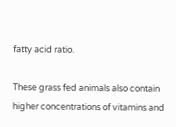fatty acid ratio.

These grass fed animals also contain higher concentrations of vitamins and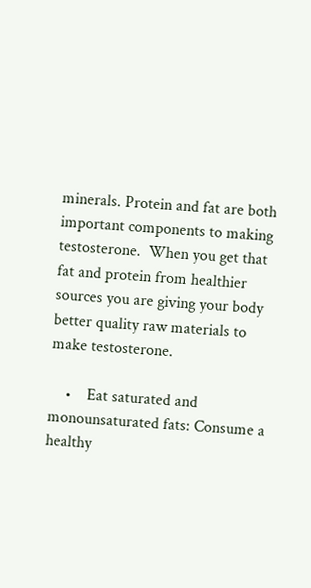minerals. Protein and fat are both important components to making testosterone.  When you get that fat and protein from healthier sources you are giving your body better quality raw materials to make testosterone.

    •    Eat saturated and monounsaturated fats: Consume a healthy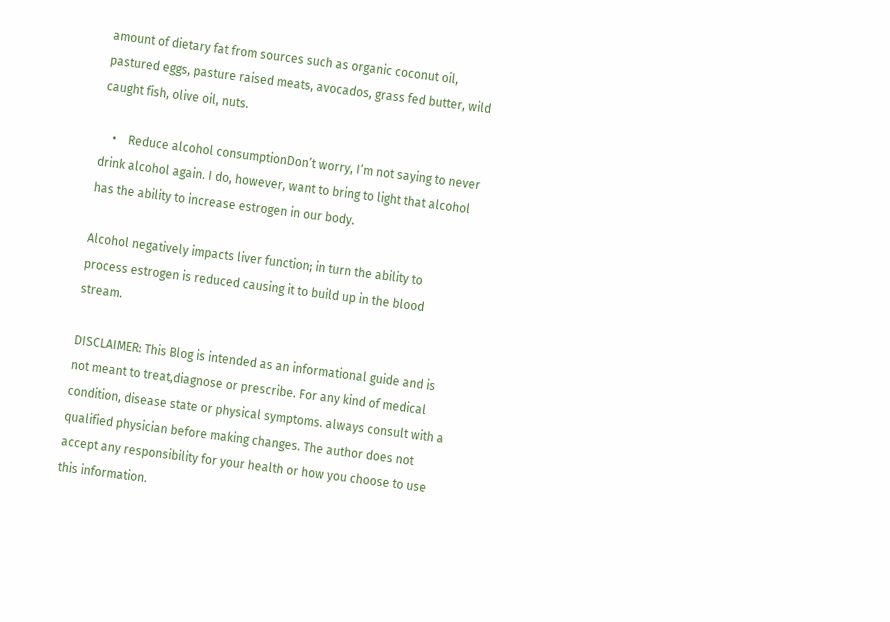amount of dietary fat from sources such as organic coconut oil, pastured eggs, pasture raised meats, avocados, grass fed butter, wild caught fish, olive oil, nuts.

    •    Reduce alcohol consumptionDon’t worry, I’m not saying to never drink alcohol again. I do, however, want to bring to light that alcohol has the ability to increase estrogen in our body.

Alcohol negatively impacts liver function; in turn the ability to process estrogen is reduced causing it to build up in the blood stream.

DISCLAIMER: This Blog is intended as an informational guide and is not meant to treat,diagnose or prescribe. For any kind of medical condition, disease state or physical symptoms. always consult with a qualified physician before making changes. The author does not accept any responsibility for your health or how you choose to use this information.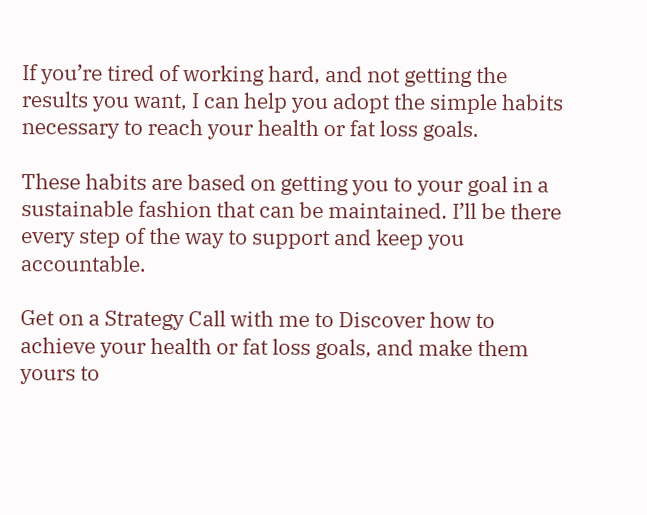If you’re tired of working hard, and not getting the results you want, I can help you adopt the simple habits necessary to reach your health or fat loss goals.

These habits are based on getting you to your goal in a sustainable fashion that can be maintained. I’ll be there every step of the way to support and keep you accountable.

Get on a Strategy Call with me to Discover how to achieve your health or fat loss goals, and make them yours to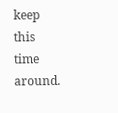keep this time around.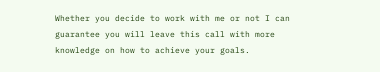Whether you decide to work with me or not I can guarantee you will leave this call with more knowledge on how to achieve your goals.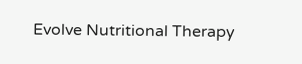Evolve Nutritional Therapy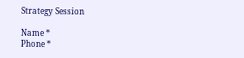Strategy Session

Name *
Phone *